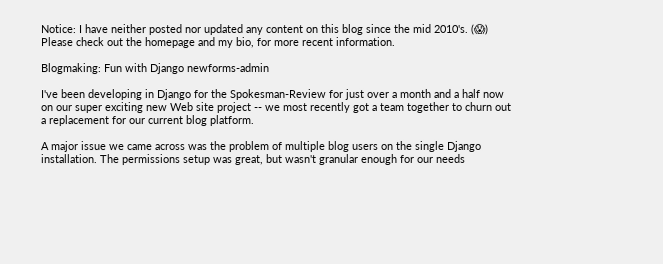Notice: I have neither posted nor updated any content on this blog since the mid 2010's. (😱) Please check out the homepage and my bio, for more recent information.

Blogmaking: Fun with Django newforms-admin

I've been developing in Django for the Spokesman-Review for just over a month and a half now on our super exciting new Web site project -- we most recently got a team together to churn out a replacement for our current blog platform.

A major issue we came across was the problem of multiple blog users on the single Django installation. The permissions setup was great, but wasn't granular enough for our needs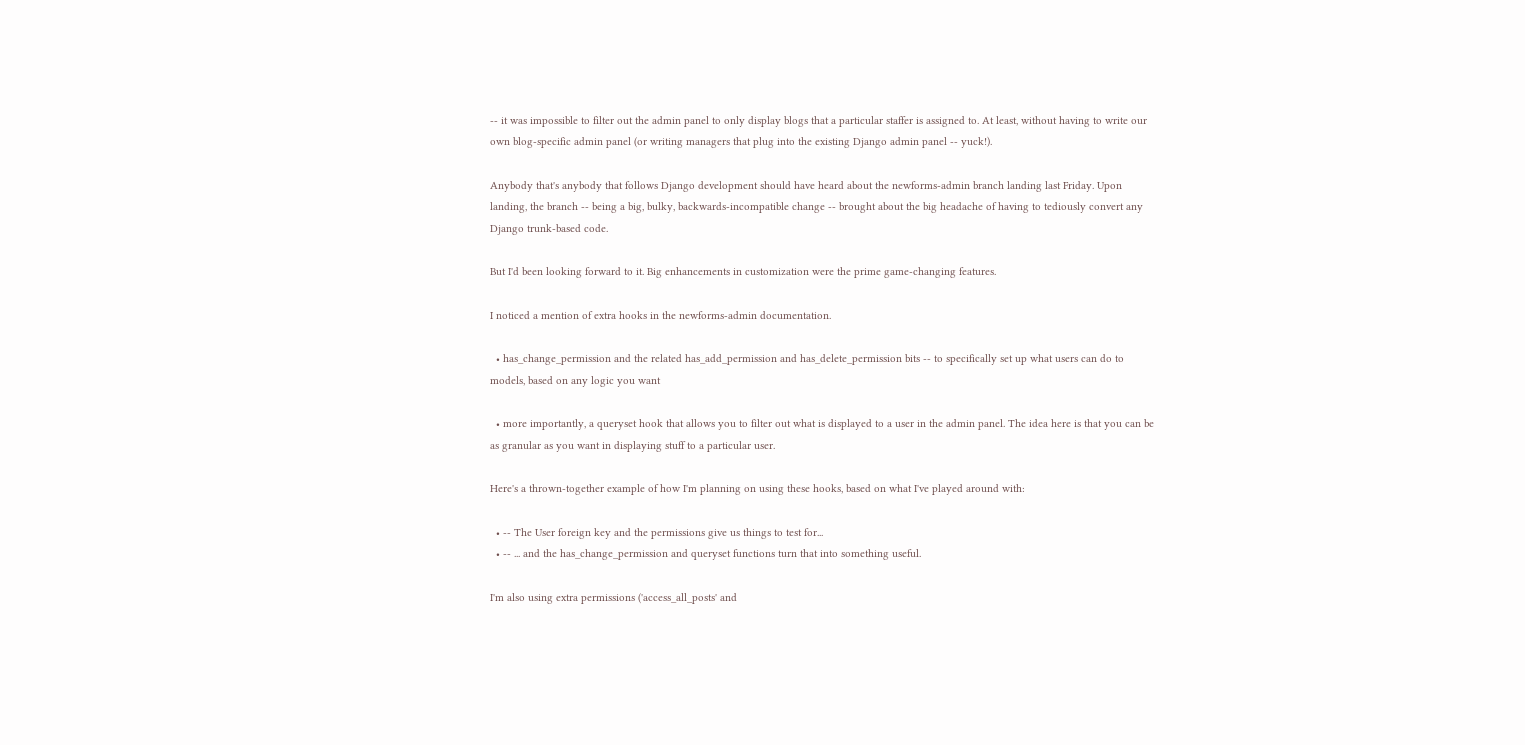-- it was impossible to filter out the admin panel to only display blogs that a particular staffer is assigned to. At least, without having to write our own blog-specific admin panel (or writing managers that plug into the existing Django admin panel -- yuck!).

Anybody that's anybody that follows Django development should have heard about the newforms-admin branch landing last Friday. Upon landing, the branch -- being a big, bulky, backwards-incompatible change -- brought about the big headache of having to tediously convert any Django trunk-based code.

But I'd been looking forward to it. Big enhancements in customization were the prime game-changing features.

I noticed a mention of extra hooks in the newforms-admin documentation.

  • has_change_permission and the related has_add_permission and has_delete_permission bits -- to specifically set up what users can do to models, based on any logic you want

  • more importantly, a queryset hook that allows you to filter out what is displayed to a user in the admin panel. The idea here is that you can be as granular as you want in displaying stuff to a particular user.

Here's a thrown-together example of how I'm planning on using these hooks, based on what I've played around with:

  • -- The User foreign key and the permissions give us things to test for...
  • -- ... and the has_change_permission and queryset functions turn that into something useful.

I'm also using extra permissions ('access_all_posts' and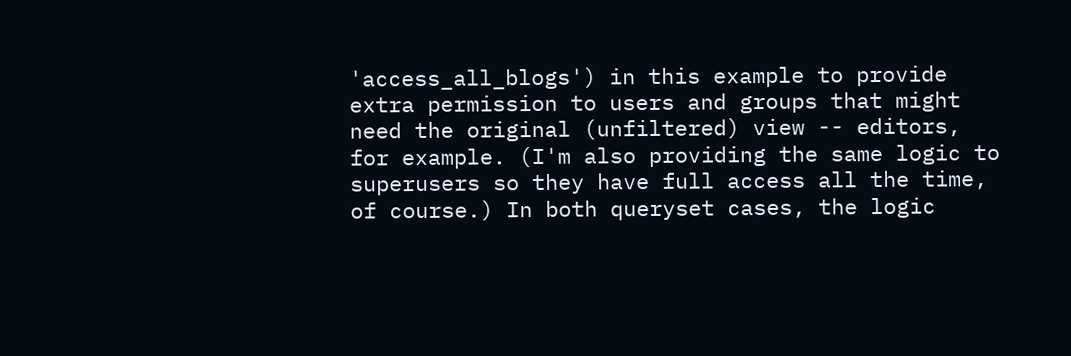'access_all_blogs') in this example to provide extra permission to users and groups that might need the original (unfiltered) view -- editors, for example. (I'm also providing the same logic to superusers so they have full access all the time, of course.) In both queryset cases, the logic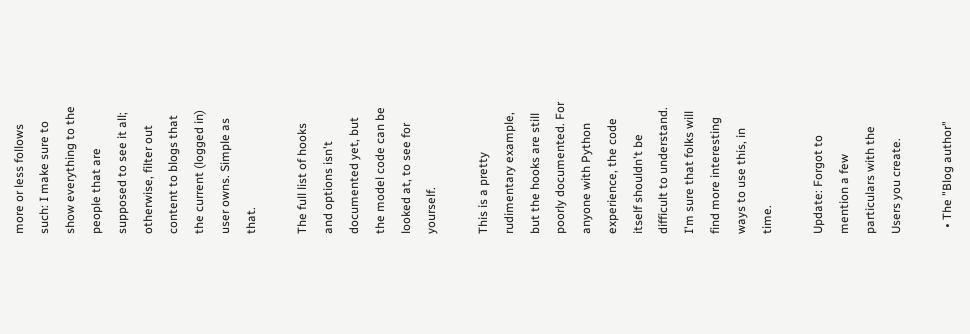more or less follows such: I make sure to show everything to the people that are supposed to see it all; otherwise, filter out content to blogs that the current (logged in) user owns. Simple as that.

The full list of hooks and options isn't documented yet, but the model code can be looked at, to see for yourself.

This is a pretty rudimentary example, but the hooks are still poorly documented. For anyone with Python experience, the code itself shouldn't be difficult to understand. I'm sure that folks will find more interesting ways to use this, in time.

Update: Forgot to mention a few particulars with the Users you create.

  • The "Blog author"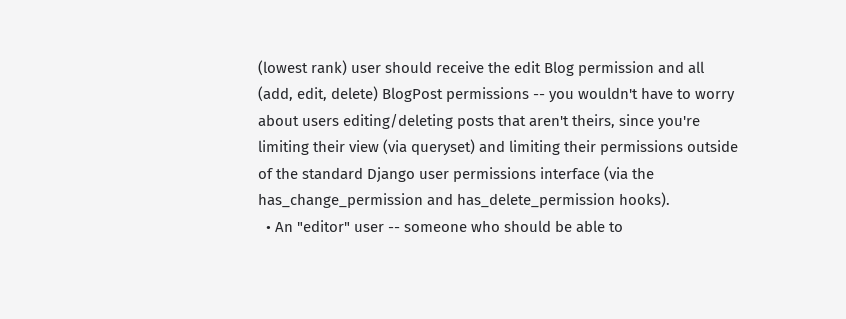(lowest rank) user should receive the edit Blog permission and all (add, edit, delete) BlogPost permissions -- you wouldn't have to worry about users editing/deleting posts that aren't theirs, since you're limiting their view (via queryset) and limiting their permissions outside of the standard Django user permissions interface (via the has_change_permission and has_delete_permission hooks).
  • An "editor" user -- someone who should be able to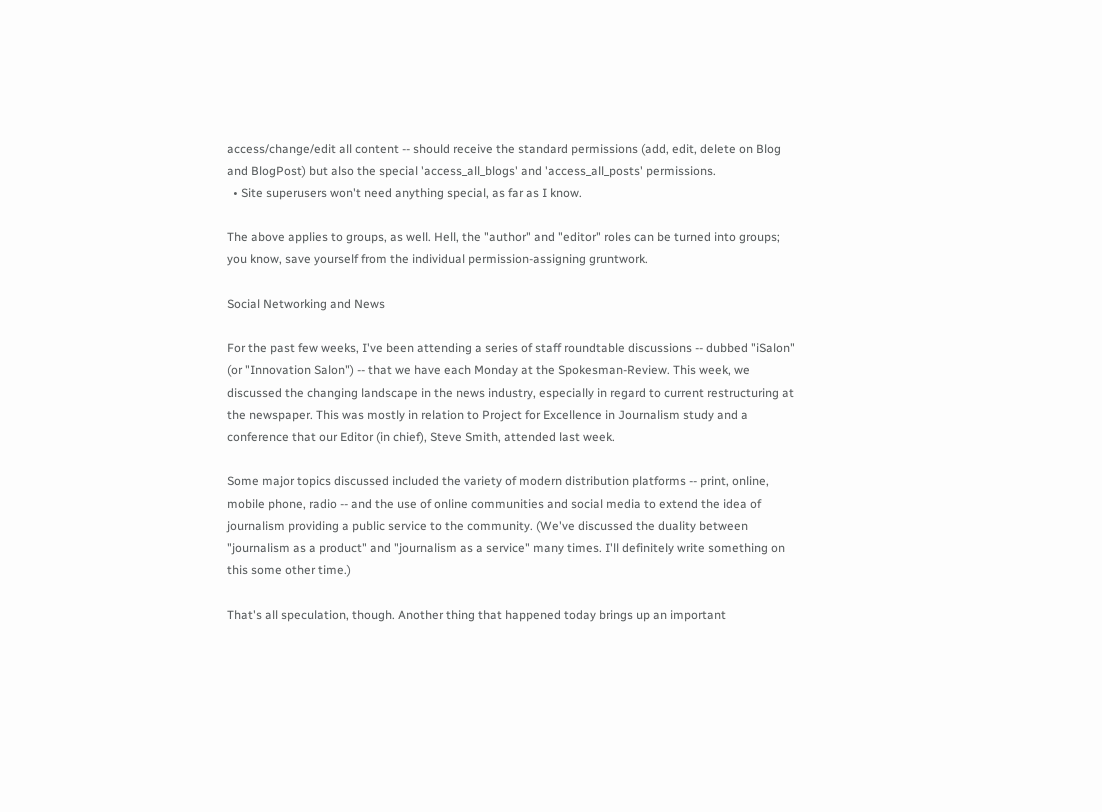access/change/edit all content -- should receive the standard permissions (add, edit, delete on Blog and BlogPost) but also the special 'access_all_blogs' and 'access_all_posts' permissions.
  • Site superusers won't need anything special, as far as I know.

The above applies to groups, as well. Hell, the "author" and "editor" roles can be turned into groups; you know, save yourself from the individual permission-assigning gruntwork.

Social Networking and News

For the past few weeks, I've been attending a series of staff roundtable discussions -- dubbed "iSalon" (or "Innovation Salon") -- that we have each Monday at the Spokesman-Review. This week, we discussed the changing landscape in the news industry, especially in regard to current restructuring at the newspaper. This was mostly in relation to Project for Excellence in Journalism study and a conference that our Editor (in chief), Steve Smith, attended last week.

Some major topics discussed included the variety of modern distribution platforms -- print, online, mobile phone, radio -- and the use of online communities and social media to extend the idea of journalism providing a public service to the community. (We've discussed the duality between "journalism as a product" and "journalism as a service" many times. I'll definitely write something on this some other time.)

That's all speculation, though. Another thing that happened today brings up an important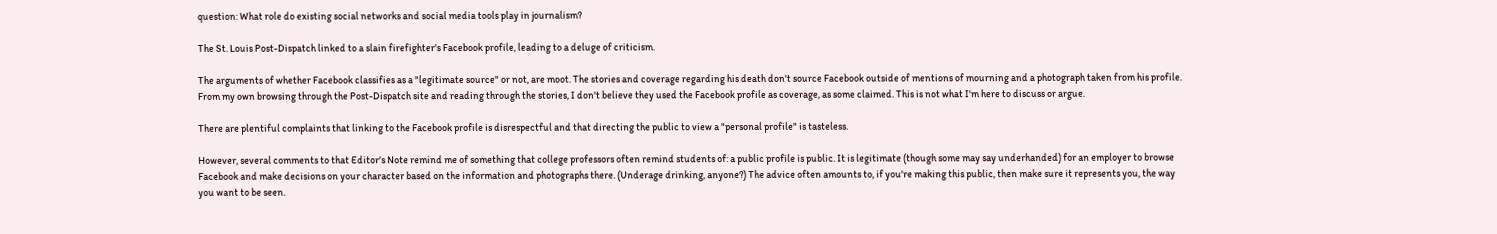question: What role do existing social networks and social media tools play in journalism?

The St. Louis Post-Dispatch linked to a slain firefighter's Facebook profile, leading to a deluge of criticism.

The arguments of whether Facebook classifies as a "legitimate source" or not, are moot. The stories and coverage regarding his death don't source Facebook outside of mentions of mourning and a photograph taken from his profile. From my own browsing through the Post-Dispatch site and reading through the stories, I don't believe they used the Facebook profile as coverage, as some claimed. This is not what I'm here to discuss or argue.

There are plentiful complaints that linking to the Facebook profile is disrespectful and that directing the public to view a "personal profile" is tasteless.

However, several comments to that Editor's Note remind me of something that college professors often remind students of: a public profile is public. It is legitimate (though some may say underhanded) for an employer to browse Facebook and make decisions on your character based on the information and photographs there. (Underage drinking, anyone?) The advice often amounts to, if you're making this public, then make sure it represents you, the way you want to be seen.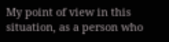My point of view in this situation, as a person who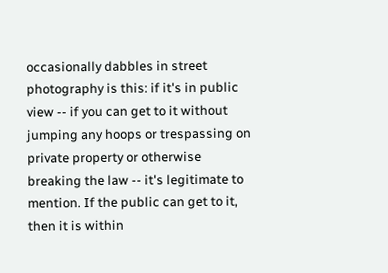occasionally dabbles in street photography is this: if it's in public view -- if you can get to it without jumping any hoops or trespassing on private property or otherwise breaking the law -- it's legitimate to mention. If the public can get to it, then it is within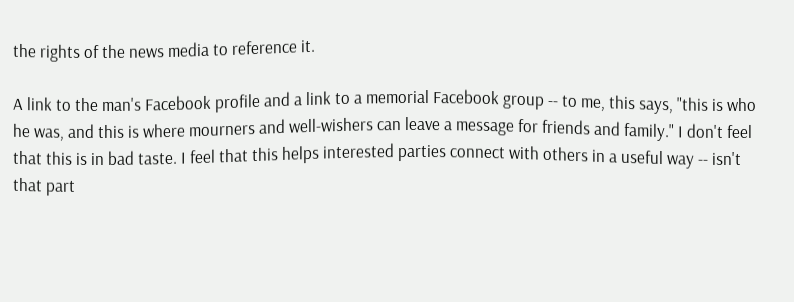the rights of the news media to reference it.

A link to the man's Facebook profile and a link to a memorial Facebook group -- to me, this says, "this is who he was, and this is where mourners and well-wishers can leave a message for friends and family." I don't feel that this is in bad taste. I feel that this helps interested parties connect with others in a useful way -- isn't that part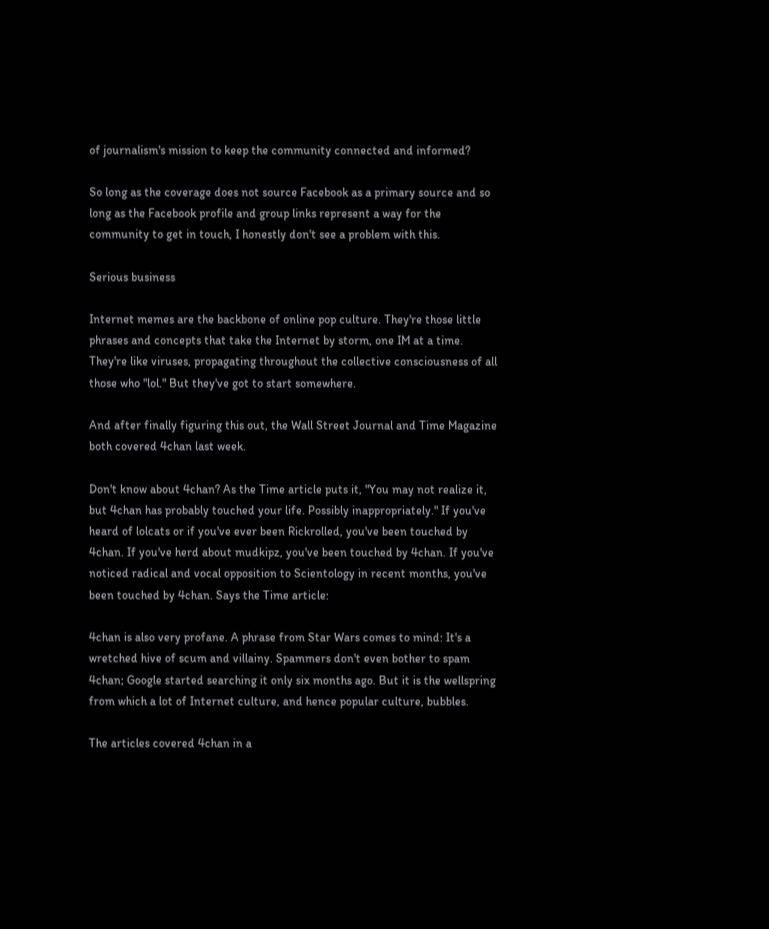of journalism's mission to keep the community connected and informed?

So long as the coverage does not source Facebook as a primary source and so long as the Facebook profile and group links represent a way for the community to get in touch, I honestly don't see a problem with this.

Serious business

Internet memes are the backbone of online pop culture. They're those little phrases and concepts that take the Internet by storm, one IM at a time. They're like viruses, propagating throughout the collective consciousness of all those who "lol." But they've got to start somewhere.

And after finally figuring this out, the Wall Street Journal and Time Magazine both covered 4chan last week.

Don't know about 4chan? As the Time article puts it, "You may not realize it, but 4chan has probably touched your life. Possibly inappropriately." If you've heard of lolcats or if you've ever been Rickrolled, you've been touched by 4chan. If you've herd about mudkipz, you've been touched by 4chan. If you've noticed radical and vocal opposition to Scientology in recent months, you've been touched by 4chan. Says the Time article:

4chan is also very profane. A phrase from Star Wars comes to mind: It's a wretched hive of scum and villainy. Spammers don't even bother to spam 4chan; Google started searching it only six months ago. But it is the wellspring from which a lot of Internet culture, and hence popular culture, bubbles.

The articles covered 4chan in a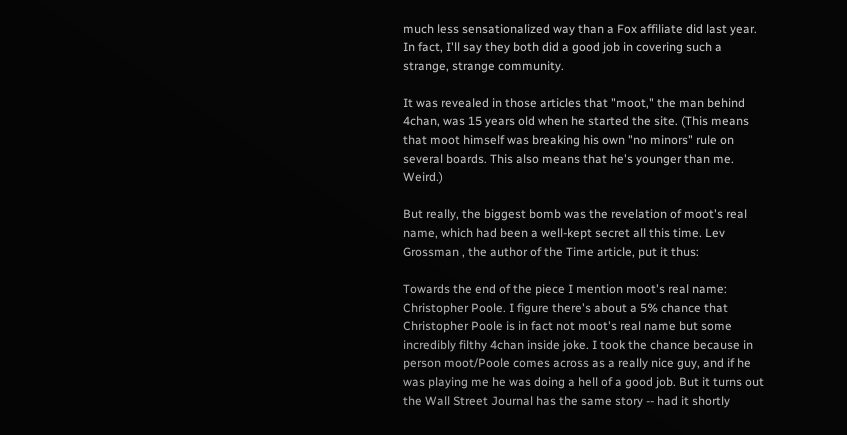much less sensationalized way than a Fox affiliate did last year. In fact, I'll say they both did a good job in covering such a strange, strange community.

It was revealed in those articles that "moot," the man behind 4chan, was 15 years old when he started the site. (This means that moot himself was breaking his own "no minors" rule on several boards. This also means that he's younger than me. Weird.)

But really, the biggest bomb was the revelation of moot's real name, which had been a well-kept secret all this time. Lev Grossman , the author of the Time article, put it thus:

Towards the end of the piece I mention moot's real name: Christopher Poole. I figure there's about a 5% chance that Christopher Poole is in fact not moot's real name but some incredibly filthy 4chan inside joke. I took the chance because in person moot/Poole comes across as a really nice guy, and if he was playing me he was doing a hell of a good job. But it turns out the Wall Street Journal has the same story -- had it shortly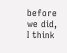before we did, I think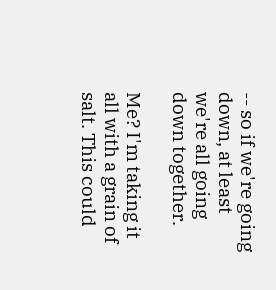-- so if we're going down, at least we're all going down together.

Me? I'm taking it all with a grain of salt. This could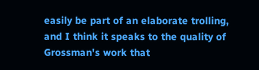easily be part of an elaborate trolling, and I think it speaks to the quality of Grossman's work that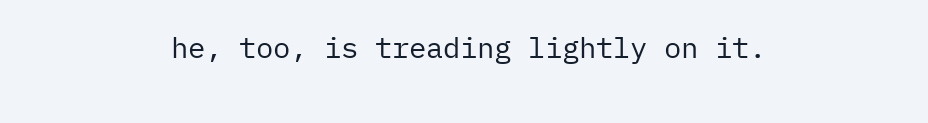he, too, is treading lightly on it.